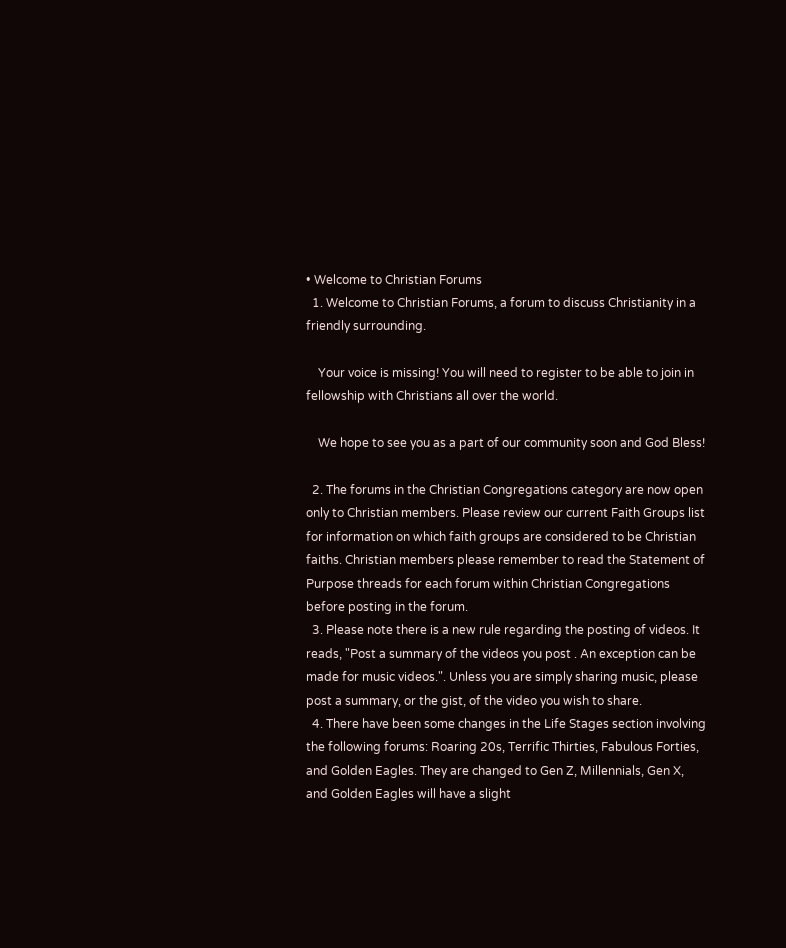• Welcome to Christian Forums
  1. Welcome to Christian Forums, a forum to discuss Christianity in a friendly surrounding.

    Your voice is missing! You will need to register to be able to join in fellowship with Christians all over the world.

    We hope to see you as a part of our community soon and God Bless!

  2. The forums in the Christian Congregations category are now open only to Christian members. Please review our current Faith Groups list for information on which faith groups are considered to be Christian faiths. Christian members please remember to read the Statement of Purpose threads for each forum within Christian Congregations before posting in the forum.
  3. Please note there is a new rule regarding the posting of videos. It reads, "Post a summary of the videos you post . An exception can be made for music videos.". Unless you are simply sharing music, please post a summary, or the gist, of the video you wish to share.
  4. There have been some changes in the Life Stages section involving the following forums: Roaring 20s, Terrific Thirties, Fabulous Forties, and Golden Eagles. They are changed to Gen Z, Millennials, Gen X, and Golden Eagles will have a slight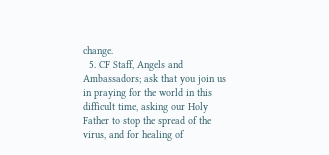change.
  5. CF Staff, Angels and Ambassadors; ask that you join us in praying for the world in this difficult time, asking our Holy Father to stop the spread of the virus, and for healing of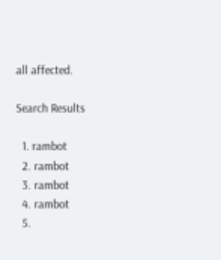all affected.

Search Results

  1. rambot
  2. rambot
  3. rambot
  4. rambot
  5.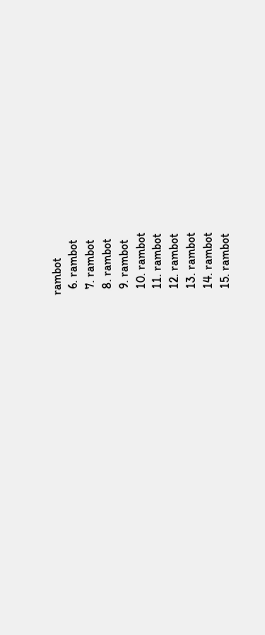rambot
  6. rambot
  7. rambot
  8. rambot
  9. rambot
  10. rambot
  11. rambot
  12. rambot
  13. rambot
  14. rambot
  15. rambot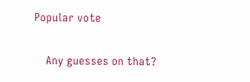Popular vote

    Any guesses on that?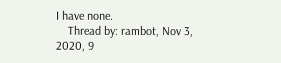I have none.
    Thread by: rambot, Nov 3, 2020, 9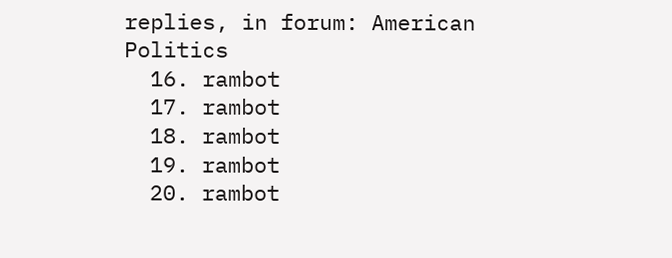replies, in forum: American Politics
  16. rambot
  17. rambot
  18. rambot
  19. rambot
  20. rambot